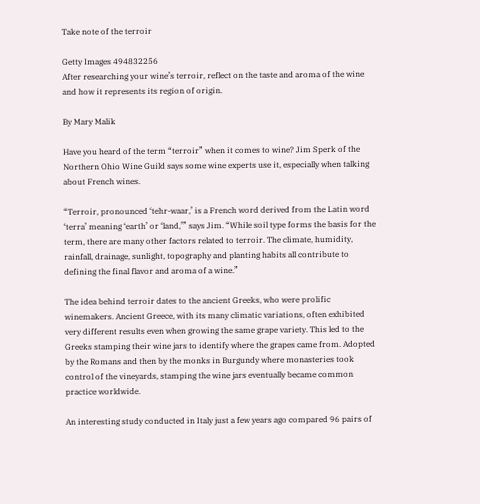Take note of the terroir

Getty Images 494832256
After researching your wine’s terroir, reflect on the taste and aroma of the wine and how it represents its region of origin.

By Mary Malik

Have you heard of the term “terroir” when it comes to wine? Jim Sperk of the Northern Ohio Wine Guild says some wine experts use it, especially when talking about French wines.

“Terroir, pronounced ‘tehr-waar,’ is a French word derived from the Latin word ‘terra’ meaning ‘earth’ or ‘land,’” says Jim. “While soil type forms the basis for the term, there are many other factors related to terroir. The climate, humidity, rainfall, drainage, sunlight, topography and planting habits all contribute to defining the final flavor and aroma of a wine.”

The idea behind terroir dates to the ancient Greeks, who were prolific winemakers. Ancient Greece, with its many climatic variations, often exhibited very different results even when growing the same grape variety. This led to the Greeks stamping their wine jars to identify where the grapes came from. Adopted by the Romans and then by the monks in Burgundy where monasteries took control of the vineyards, stamping the wine jars eventually became common practice worldwide.

An interesting study conducted in Italy just a few years ago compared 96 pairs of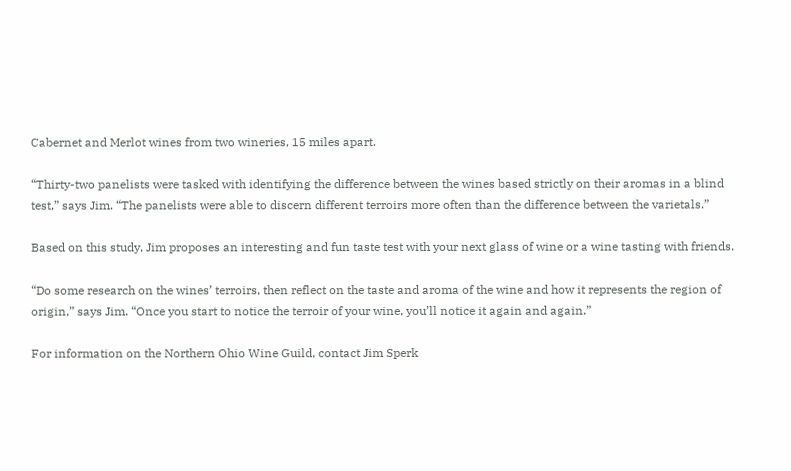Cabernet and Merlot wines from two wineries, 15 miles apart.

“Thirty-two panelists were tasked with identifying the difference between the wines based strictly on their aromas in a blind test,” says Jim. “The panelists were able to discern different terroirs more often than the difference between the varietals.”

Based on this study, Jim proposes an interesting and fun taste test with your next glass of wine or a wine tasting with friends.

“Do some research on the wines’ terroirs, then reflect on the taste and aroma of the wine and how it represents the region of origin,” says Jim. “Once you start to notice the terroir of your wine, you’ll notice it again and again.”

For information on the Northern Ohio Wine Guild, contact Jim Sperk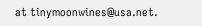at tinymoonwines@usa.net.